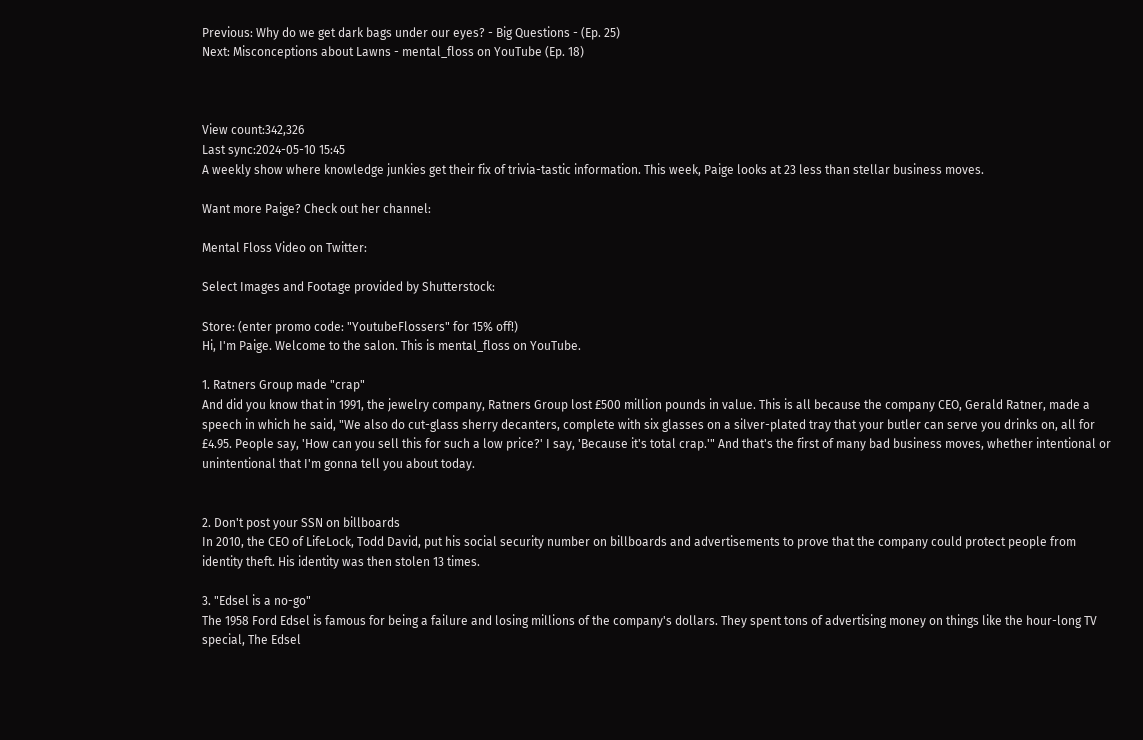Previous: Why do we get dark bags under our eyes? - Big Questions - (Ep. 25)
Next: Misconceptions about Lawns - mental_floss on YouTube (Ep. 18)



View count:342,326
Last sync:2024-05-10 15:45
A weekly show where knowledge junkies get their fix of trivia-tastic information. This week, Paige looks at 23 less than stellar business moves.

Want more Paige? Check out her channel:

Mental Floss Video on Twitter:

Select Images and Footage provided by Shutterstock:

Store: (enter promo code: "YoutubeFlossers" for 15% off!)
Hi, I'm Paige. Welcome to the salon. This is mental_floss on YouTube.

1. Ratners Group made "crap"
And did you know that in 1991, the jewelry company, Ratners Group lost £500 million pounds in value. This is all because the company CEO, Gerald Ratner, made a speech in which he said, "We also do cut-glass sherry decanters, complete with six glasses on a silver-plated tray that your butler can serve you drinks on, all for £4.95. People say, 'How can you sell this for such a low price?' I say, 'Because it's total crap.'" And that's the first of many bad business moves, whether intentional or unintentional that I'm gonna tell you about today.


2. Don't post your SSN on billboards
In 2010, the CEO of LifeLock, Todd David, put his social security number on billboards and advertisements to prove that the company could protect people from identity theft. His identity was then stolen 13 times.

3. "Edsel is a no-go"
The 1958 Ford Edsel is famous for being a failure and losing millions of the company's dollars. They spent tons of advertising money on things like the hour-long TV special, The Edsel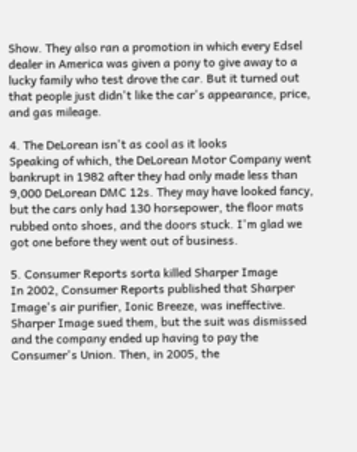Show. They also ran a promotion in which every Edsel dealer in America was given a pony to give away to a lucky family who test drove the car. But it turned out that people just didn't like the car's appearance, price, and gas mileage.

4. The DeLorean isn't as cool as it looks
Speaking of which, the DeLorean Motor Company went bankrupt in 1982 after they had only made less than 9,000 DeLorean DMC 12s. They may have looked fancy, but the cars only had 130 horsepower, the floor mats rubbed onto shoes, and the doors stuck. I'm glad we got one before they went out of business.

5. Consumer Reports sorta killed Sharper Image
In 2002, Consumer Reports published that Sharper Image's air purifier, Ionic Breeze, was ineffective. Sharper Image sued them, but the suit was dismissed and the company ended up having to pay the Consumer's Union. Then, in 2005, the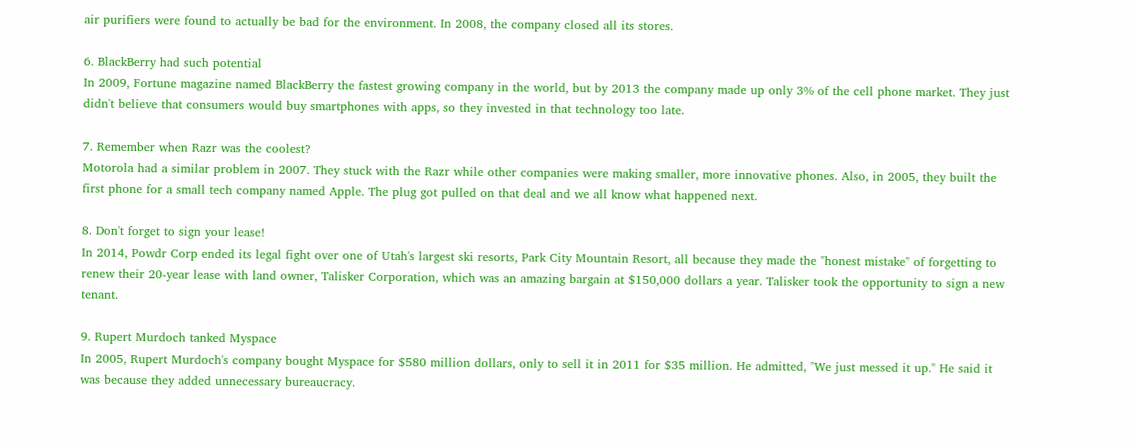air purifiers were found to actually be bad for the environment. In 2008, the company closed all its stores.

6. BlackBerry had such potential
In 2009, Fortune magazine named BlackBerry the fastest growing company in the world, but by 2013 the company made up only 3% of the cell phone market. They just didn't believe that consumers would buy smartphones with apps, so they invested in that technology too late.

7. Remember when Razr was the coolest?
Motorola had a similar problem in 2007. They stuck with the Razr while other companies were making smaller, more innovative phones. Also, in 2005, they built the first phone for a small tech company named Apple. The plug got pulled on that deal and we all know what happened next.

8. Don't forget to sign your lease!
In 2014, Powdr Corp ended its legal fight over one of Utah's largest ski resorts, Park City Mountain Resort, all because they made the "honest mistake" of forgetting to renew their 20-year lease with land owner, Talisker Corporation, which was an amazing bargain at $150,000 dollars a year. Talisker took the opportunity to sign a new tenant.

9. Rupert Murdoch tanked Myspace
In 2005, Rupert Murdoch's company bought Myspace for $580 million dollars, only to sell it in 2011 for $35 million. He admitted, "We just messed it up." He said it was because they added unnecessary bureaucracy.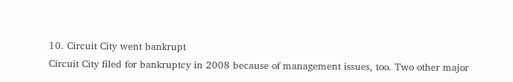10. Circuit City went bankrupt
Circuit City filed for bankruptcy in 2008 because of management issues, too. Two other major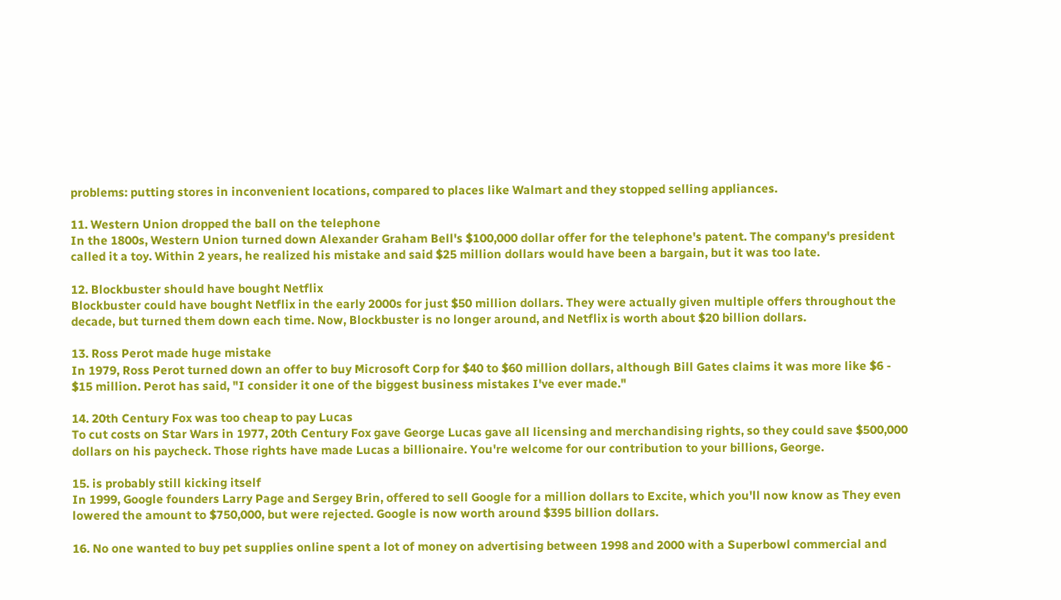problems: putting stores in inconvenient locations, compared to places like Walmart and they stopped selling appliances.

11. Western Union dropped the ball on the telephone
In the 1800s, Western Union turned down Alexander Graham Bell's $100,000 dollar offer for the telephone's patent. The company's president called it a toy. Within 2 years, he realized his mistake and said $25 million dollars would have been a bargain, but it was too late.

12. Blockbuster should have bought Netflix
Blockbuster could have bought Netflix in the early 2000s for just $50 million dollars. They were actually given multiple offers throughout the decade, but turned them down each time. Now, Blockbuster is no longer around, and Netflix is worth about $20 billion dollars.

13. Ross Perot made huge mistake
In 1979, Ross Perot turned down an offer to buy Microsoft Corp for $40 to $60 million dollars, although Bill Gates claims it was more like $6 - $15 million. Perot has said, "I consider it one of the biggest business mistakes I've ever made."

14. 20th Century Fox was too cheap to pay Lucas
To cut costs on Star Wars in 1977, 20th Century Fox gave George Lucas gave all licensing and merchandising rights, so they could save $500,000 dollars on his paycheck. Those rights have made Lucas a billionaire. You're welcome for our contribution to your billions, George.

15. is probably still kicking itself
In 1999, Google founders Larry Page and Sergey Brin, offered to sell Google for a million dollars to Excite, which you'll now know as They even lowered the amount to $750,000, but were rejected. Google is now worth around $395 billion dollars.

16. No one wanted to buy pet supplies online spent a lot of money on advertising between 1998 and 2000 with a Superbowl commercial and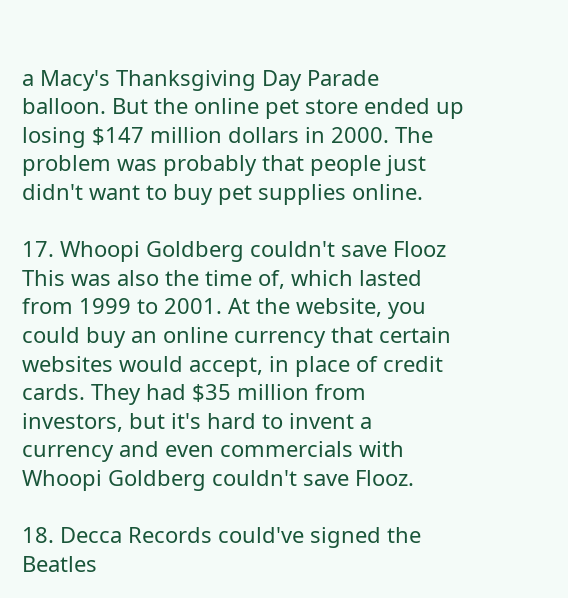a Macy's Thanksgiving Day Parade balloon. But the online pet store ended up losing $147 million dollars in 2000. The problem was probably that people just didn't want to buy pet supplies online.

17. Whoopi Goldberg couldn't save Flooz
This was also the time of, which lasted from 1999 to 2001. At the website, you could buy an online currency that certain websites would accept, in place of credit cards. They had $35 million from investors, but it's hard to invent a currency and even commercials with Whoopi Goldberg couldn't save Flooz.

18. Decca Records could've signed the Beatles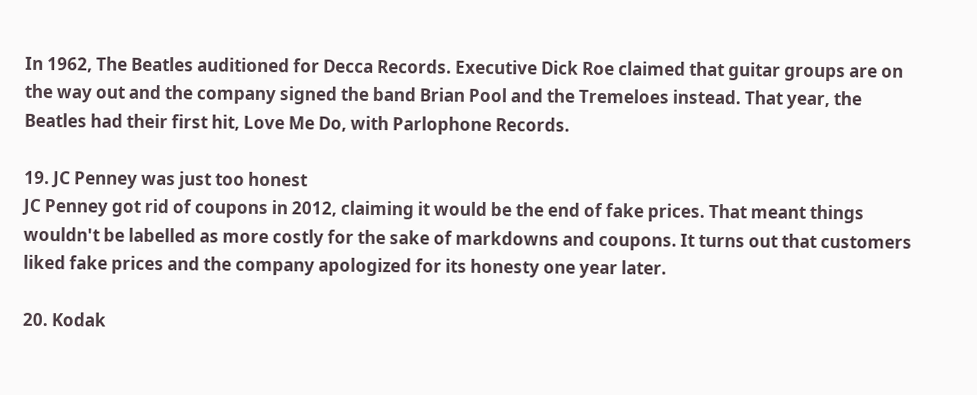In 1962, The Beatles auditioned for Decca Records. Executive Dick Roe claimed that guitar groups are on the way out and the company signed the band Brian Pool and the Tremeloes instead. That year, the Beatles had their first hit, Love Me Do, with Parlophone Records.

19. JC Penney was just too honest
JC Penney got rid of coupons in 2012, claiming it would be the end of fake prices. That meant things wouldn't be labelled as more costly for the sake of markdowns and coupons. It turns out that customers liked fake prices and the company apologized for its honesty one year later.

20. Kodak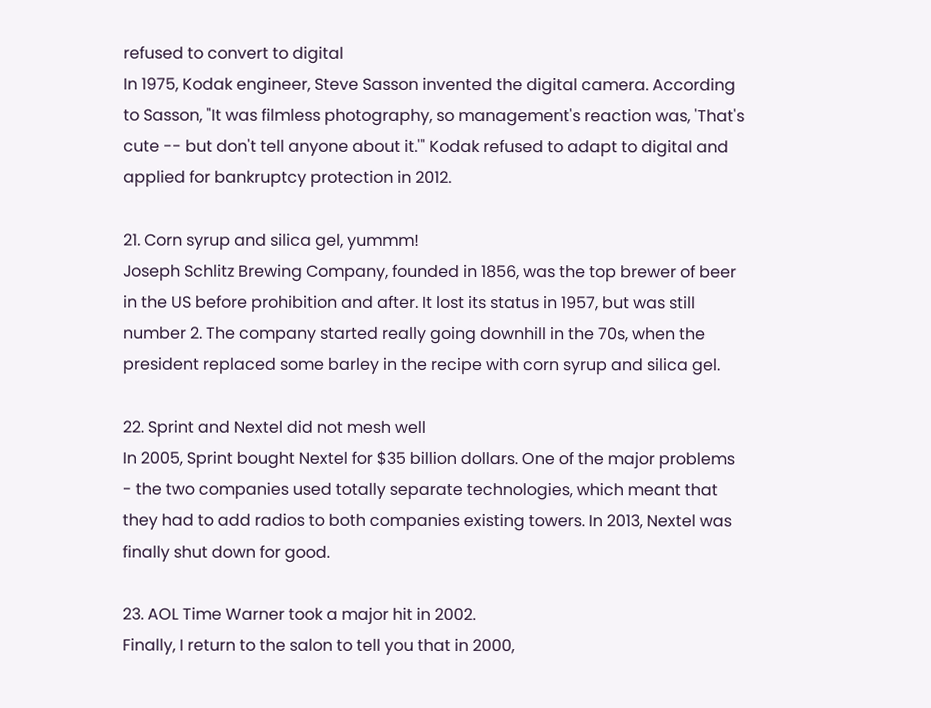refused to convert to digital
In 1975, Kodak engineer, Steve Sasson invented the digital camera. According to Sasson, "It was filmless photography, so management's reaction was, 'That's cute -- but don't tell anyone about it.'" Kodak refused to adapt to digital and applied for bankruptcy protection in 2012.

21. Corn syrup and silica gel, yummm!
Joseph Schlitz Brewing Company, founded in 1856, was the top brewer of beer in the US before prohibition and after. It lost its status in 1957, but was still number 2. The company started really going downhill in the 70s, when the president replaced some barley in the recipe with corn syrup and silica gel.

22. Sprint and Nextel did not mesh well
In 2005, Sprint bought Nextel for $35 billion dollars. One of the major problems - the two companies used totally separate technologies, which meant that they had to add radios to both companies existing towers. In 2013, Nextel was finally shut down for good.

23. AOL Time Warner took a major hit in 2002.
Finally, I return to the salon to tell you that in 2000,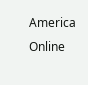America Online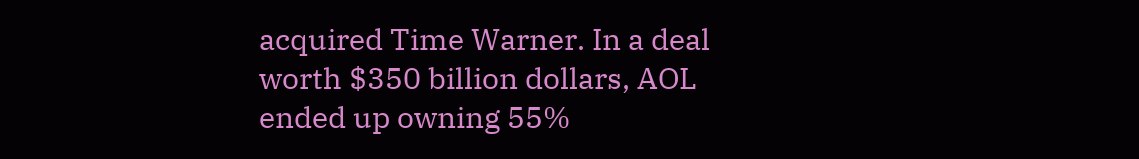acquired Time Warner. In a deal worth $350 billion dollars, AOL ended up owning 55%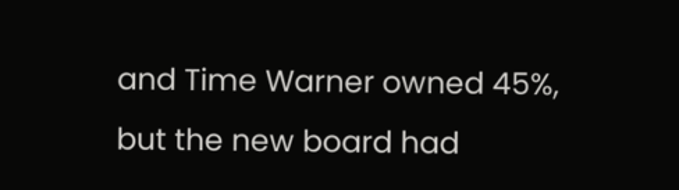and Time Warner owned 45%, but the new board had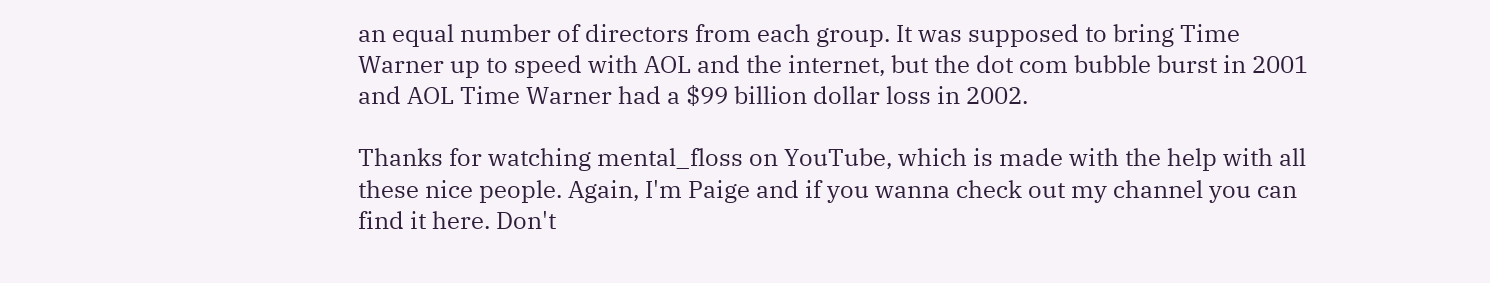an equal number of directors from each group. It was supposed to bring Time Warner up to speed with AOL and the internet, but the dot com bubble burst in 2001 and AOL Time Warner had a $99 billion dollar loss in 2002.

Thanks for watching mental_floss on YouTube, which is made with the help with all these nice people. Again, I'm Paige and if you wanna check out my channel you can find it here. Don't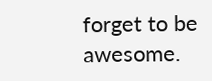forget to be awesome.